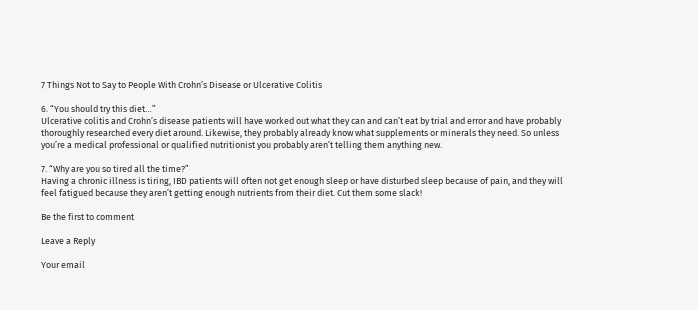7 Things Not to Say to People With Crohn’s Disease or Ulcerative Colitis

6. “You should try this diet…”
Ulcerative colitis and Crohn’s disease patients will have worked out what they can and can’t eat by trial and error and have probably thoroughly researched every diet around. Likewise, they probably already know what supplements or minerals they need. So unless you’re a medical professional or qualified nutritionist you probably aren’t telling them anything new.

7. “Why are you so tired all the time?”
Having a chronic illness is tiring, IBD patients will often not get enough sleep or have disturbed sleep because of pain, and they will feel fatigued because they aren’t getting enough nutrients from their diet. Cut them some slack!

Be the first to comment

Leave a Reply

Your email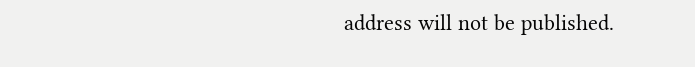address will not be published.